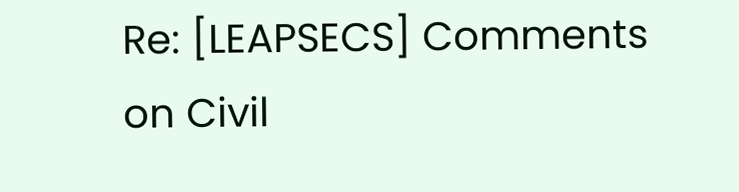Re: [LEAPSECS] Comments on Civil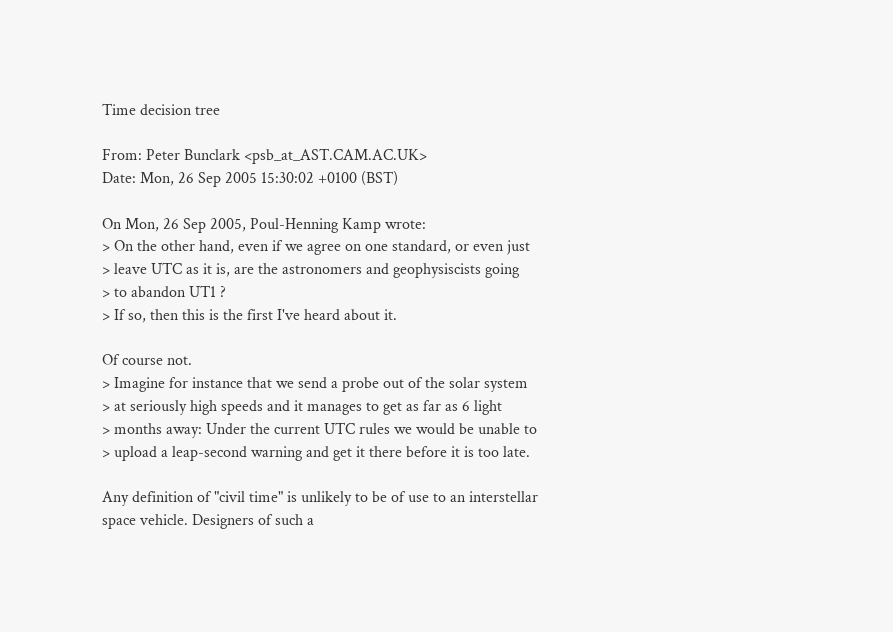Time decision tree

From: Peter Bunclark <psb_at_AST.CAM.AC.UK>
Date: Mon, 26 Sep 2005 15:30:02 +0100 (BST)

On Mon, 26 Sep 2005, Poul-Henning Kamp wrote:
> On the other hand, even if we agree on one standard, or even just
> leave UTC as it is, are the astronomers and geophysiscists going
> to abandon UT1 ?
> If so, then this is the first I've heard about it.

Of course not.
> Imagine for instance that we send a probe out of the solar system
> at seriously high speeds and it manages to get as far as 6 light
> months away: Under the current UTC rules we would be unable to
> upload a leap-second warning and get it there before it is too late.

Any definition of "civil time" is unlikely to be of use to an interstellar
space vehicle. Designers of such a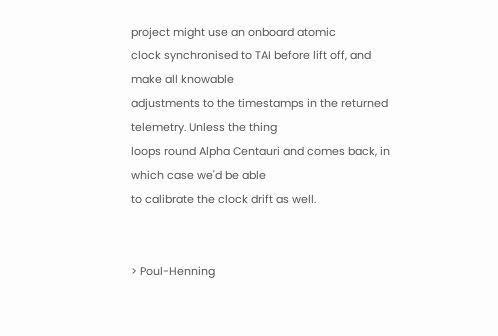project might use an onboard atomic
clock synchronised to TAI before lift off, and make all knowable
adjustments to the timestamps in the returned telemetry. Unless the thing
loops round Alpha Centauri and comes back, in which case we'd be able
to calibrate the clock drift as well.


> Poul-Henning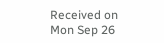Received on Mon Sep 26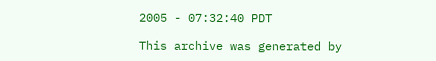2005 - 07:32:40 PDT

This archive was generated by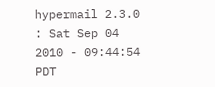hypermail 2.3.0 : Sat Sep 04 2010 - 09:44:54 PDT